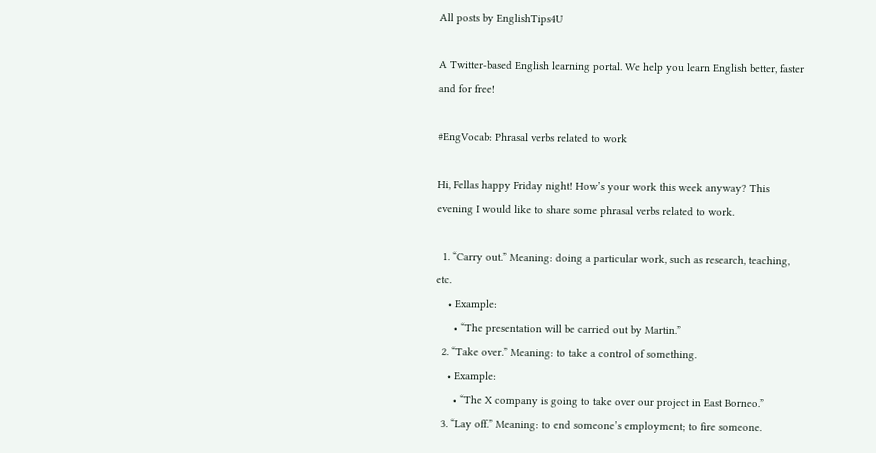All posts by EnglishTips4U

A Twitter-based English learning portal. We help you learn English better, faster and for free!

#EngVocab: Phrasal verbs related to work

Hi, Fellas happy Friday night! How’s your work this week anyway? This evening I would like to share some phrasal verbs related to work.

  1. “Carry out.” Meaning: doing a particular work, such as research, teaching, etc.
    • Example:
      • “The presentation will be carried out by Martin.”
  2. “Take over.” Meaning: to take a control of something.
    • Example:
      • “The X company is going to take over our project in East Borneo.”
  3. “Lay off.” Meaning: to end someone’s employment; to fire someone.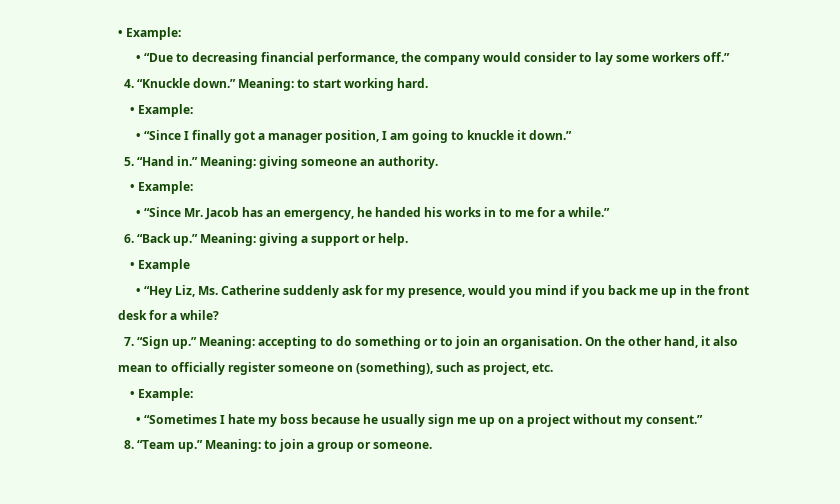• Example:
      • “Due to decreasing financial performance, the company would consider to lay some workers off.”
  4. “Knuckle down.” Meaning: to start working hard.
    • Example:
      • “Since I finally got a manager position, I am going to knuckle it down.”
  5. “Hand in.” Meaning: giving someone an authority.
    • Example:
      • “Since Mr. Jacob has an emergency, he handed his works in to me for a while.”
  6. “Back up.” Meaning: giving a support or help.
    • Example
      • “Hey Liz, Ms. Catherine suddenly ask for my presence, would you mind if you back me up in the front desk for a while?
  7. “Sign up.” Meaning: accepting to do something or to join an organisation. On the other hand, it also mean to officially register someone on (something), such as project, etc.
    • Example:
      • “Sometimes I hate my boss because he usually sign me up on a project without my consent.”
  8. “Team up.” Meaning: to join a group or someone.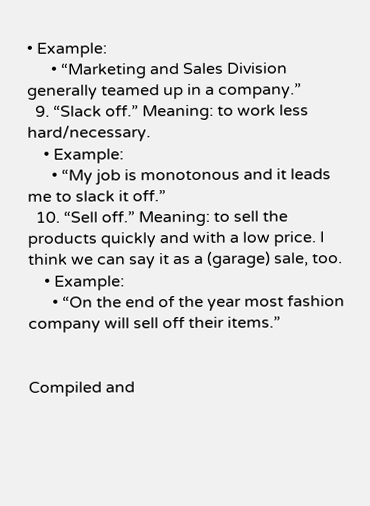• Example:
      • “Marketing and Sales Division generally teamed up in a company.”
  9. “Slack off.” Meaning: to work less hard/necessary.
    • Example:
      • “My job is monotonous and it leads me to slack it off.”
  10. “Sell off.” Meaning: to sell the products quickly and with a low price. I think we can say it as a (garage) sale, too.
    • Example:
      • “On the end of the year most fashion company will sell off their items.”


Compiled and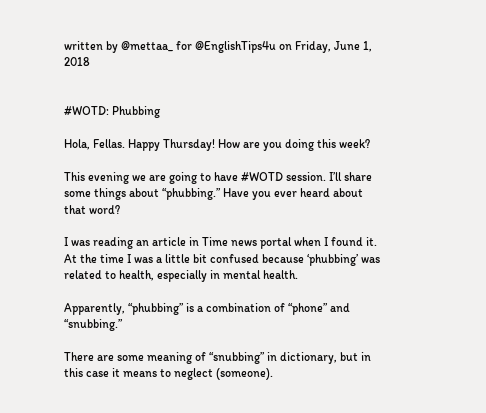written by @mettaa_ for @EnglishTips4u on Friday, June 1, 2018


#WOTD: Phubbing

Hola, Fellas. Happy Thursday! How are you doing this week?

This evening we are going to have #WOTD session. I’ll share some things about “phubbing.” Have you ever heard about that word?

I was reading an article in Time news portal when I found it. At the time I was a little bit confused because ‘phubbing’ was related to health, especially in mental health.

Apparently, “phubbing” is a combination of “phone” and “snubbing.”

There are some meaning of “snubbing” in dictionary, but in this case it means to neglect (someone).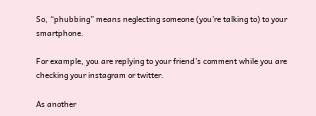So, “phubbing” means neglecting someone (you’re talking to) to your smartphone.

For example, you are replying to your friend’s comment while you are checking your instagram or twitter.

As another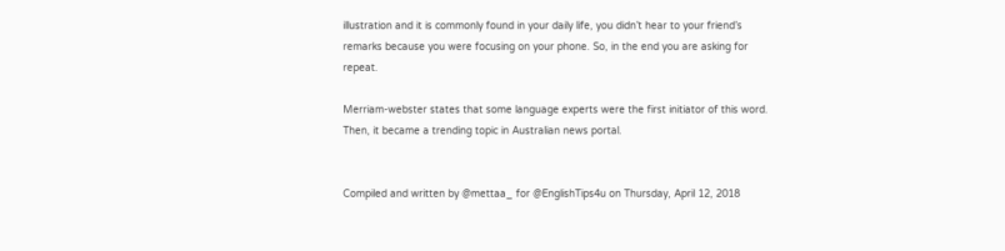illustration and it is commonly found in your daily life, you didn’t hear to your friend’s remarks because you were focusing on your phone. So, in the end you are asking for repeat.

Merriam-webster states that some language experts were the first initiator of this word. Then, it became a trending topic in Australian news portal.


Compiled and written by @mettaa_ for @EnglishTips4u on Thursday, April 12, 2018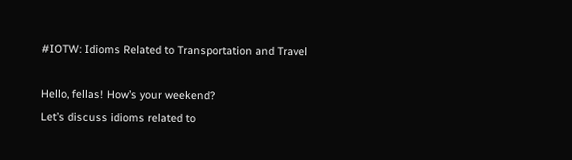#IOTW: Idioms Related to Transportation and Travel

Hello, fellas! How’s your weekend?
Let’s discuss idioms related to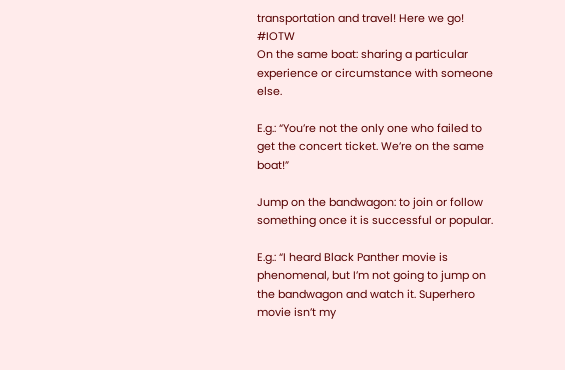transportation and travel! Here we go! #IOTW
On the same boat: sharing a particular experience or circumstance with someone else.

E.g.: “You’re not the only one who failed to get the concert ticket. We’re on the same boat!”

Jump on the bandwagon: to join or follow something once it is successful or popular.

E.g.: “I heard Black Panther movie is phenomenal, but I’m not going to jump on the bandwagon and watch it. Superhero movie isn’t my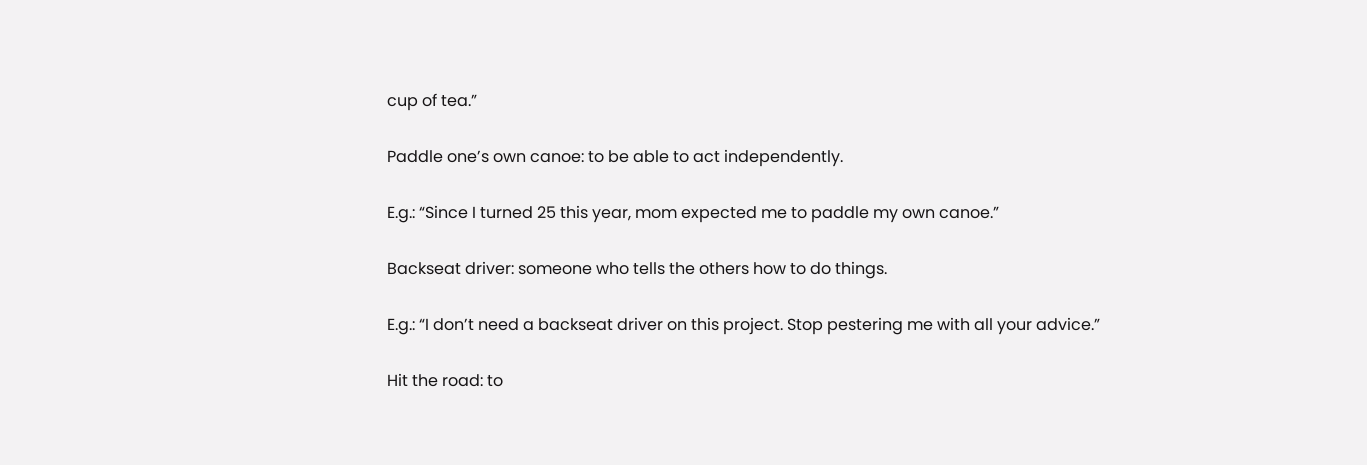cup of tea.”

Paddle one’s own canoe: to be able to act independently.

E.g.: “Since I turned 25 this year, mom expected me to paddle my own canoe.”

Backseat driver: someone who tells the others how to do things.

E.g.: “I don’t need a backseat driver on this project. Stop pestering me with all your advice.”

Hit the road: to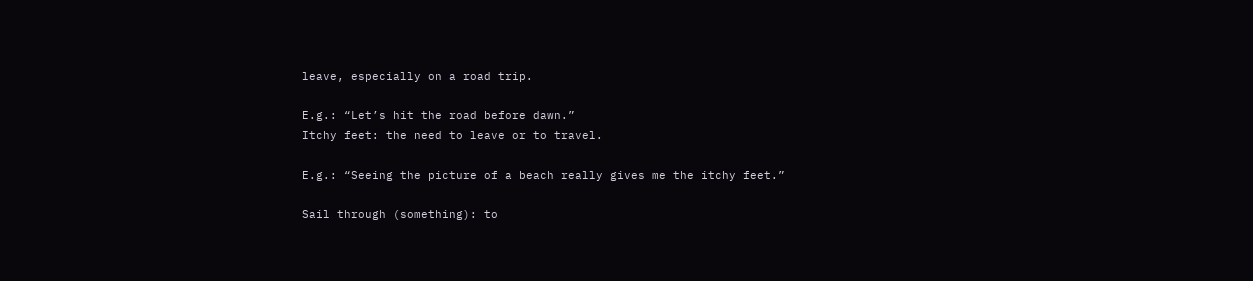leave, especially on a road trip.

E.g.: “Let’s hit the road before dawn.”
Itchy feet: the need to leave or to travel.

E.g.: “Seeing the picture of a beach really gives me the itchy feet.”

Sail through (something): to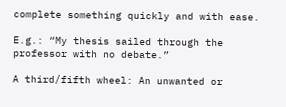complete something quickly and with ease.

E.g.: “My thesis sailed through the professor with no debate.”

A third/fifth wheel: An unwanted or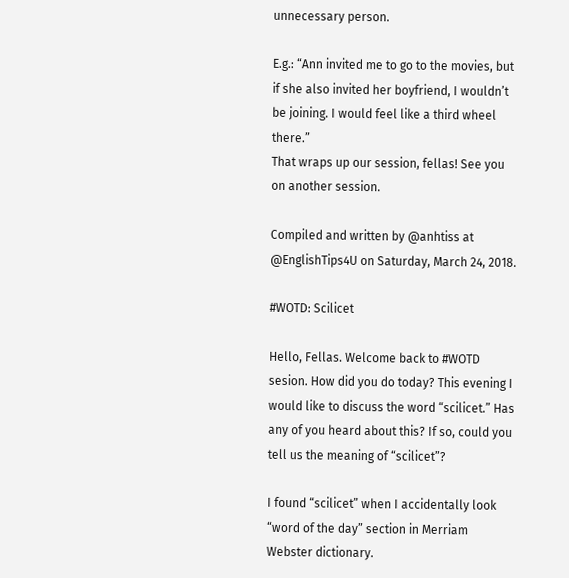unnecessary person.

E.g.: “Ann invited me to go to the movies, but if she also invited her boyfriend, I wouldn’t be joining. I would feel like a third wheel there.”
That wraps up our session, fellas! See you on another session.

Compiled and written by @anhtiss at @EnglishTips4U on Saturday, March 24, 2018.

#WOTD: Scilicet

Hello, Fellas. Welcome back to #WOTD sesion. How did you do today? This evening I would like to discuss the word “scilicet.” Has any of you heard about this? If so, could you tell us the meaning of “scilicet”?

I found “scilicet” when I accidentally look “word of the day” section in Merriam Webster dictionary.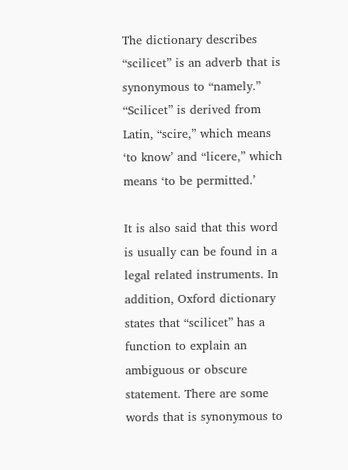The dictionary describes “scilicet” is an adverb that is synonymous to “namely.” “Scilicet” is derived from Latin, “scire,” which means ‘to know’ and “licere,” which means ‘to be permitted.’

It is also said that this word is usually can be found in a legal related instruments. In addition, Oxford dictionary states that “scilicet” has a function to explain an ambiguous or obscure statement. There are some words that is synonymous to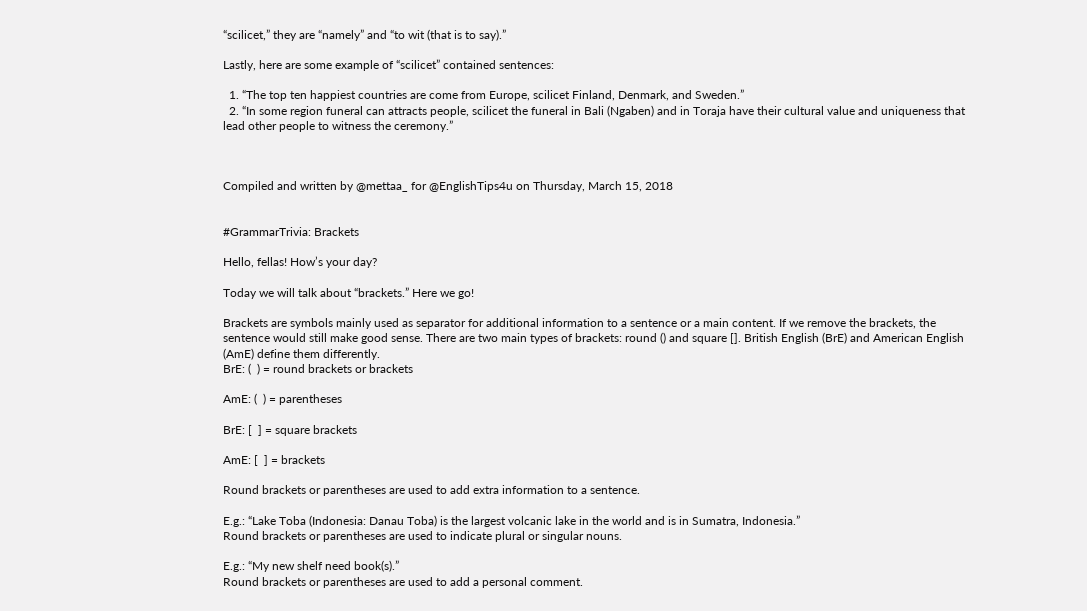“scilicet,” they are “namely” and “to wit (that is to say).”

Lastly, here are some example of “scilicet” contained sentences:

  1. “The top ten happiest countries are come from Europe, scilicet Finland, Denmark, and Sweden.”
  2. “In some region funeral can attracts people, scilicet the funeral in Bali (Ngaben) and in Toraja have their cultural value and uniqueness that lead other people to witness the ceremony.”



Compiled and written by @mettaa_ for @EnglishTips4u on Thursday, March 15, 2018


#GrammarTrivia: Brackets

Hello, fellas! How’s your day?

Today we will talk about “brackets.” Here we go!

Brackets are symbols mainly used as separator for additional information to a sentence or a main content. If we remove the brackets, the sentence would still make good sense. There are two main types of brackets: round () and square []. British English (BrE) and American English (AmE) define them differently.
BrE: (  ) = round brackets or brackets

AmE: (  ) = parentheses

BrE: [  ] = square brackets

AmE: [  ] = brackets

Round brackets or parentheses are used to add extra information to a sentence.

E.g.: “Lake Toba (Indonesia: Danau Toba) is the largest volcanic lake in the world and is in Sumatra, Indonesia.”
Round brackets or parentheses are used to indicate plural or singular nouns.

E.g.: “My new shelf need book(s).”
Round brackets or parentheses are used to add a personal comment.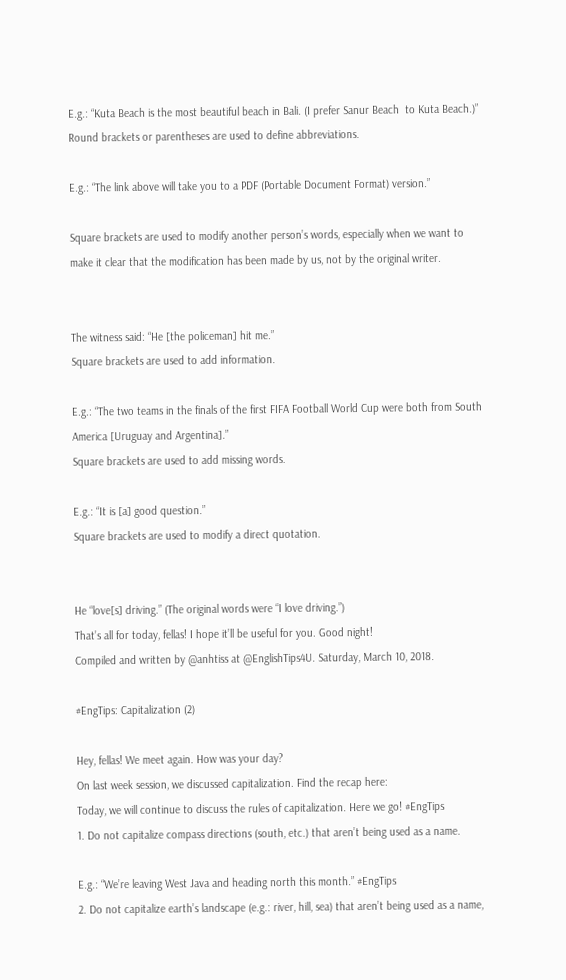E.g.: “Kuta Beach is the most beautiful beach in Bali. (I prefer Sanur Beach  to Kuta Beach.)”
Round brackets or parentheses are used to define abbreviations.

E.g.: “The link above will take you to a PDF (Portable Document Format) version.”

Square brackets are used to modify another person’s words, especially when we want to make it clear that the modification has been made by us, not by the original writer.


The witness said: “He [the policeman] hit me.”
Square brackets are used to add information.

E.g.: “The two teams in the finals of the first FIFA Football World Cup were both from South America [Uruguay and Argentina].”
Square brackets are used to add missing words.

E.g.: “It is [a] good question.”
Square brackets are used to modify a direct quotation.


He “love[s] driving.” (The original words were “I love driving.”)
That’s all for today, fellas! I hope it’ll be useful for you. Good night!
Compiled and written by @anhtiss at @EnglishTips4U. Saturday, March 10, 2018.

#EngTips: Capitalization (2)

Hey, fellas! We meet again. How was your day?
On last week session, we discussed capitalization. Find the recap here:
Today, we will continue to discuss the rules of capitalization. Here we go! #EngTips
1. Do not capitalize compass directions (south, etc.) that aren’t being used as a name.

E.g.: “We’re leaving West Java and heading north this month.” #EngTips
2. Do not capitalize earth’s landscape (e.g.: river, hill, sea) that aren’t being used as a name,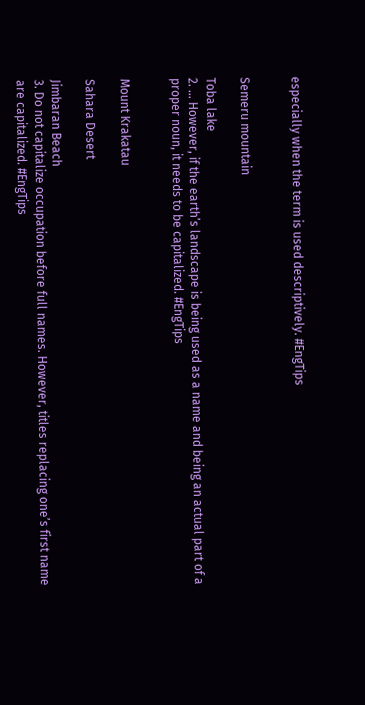especially when the term is used descriptively. #EngTips


Semeru mountain

Toba lake
2. … However, if the earth’s landscape is being used as a name and being an actual part of a proper noun, it needs to be capitalized. #EngTips


Mount Krakatau

Sahara Desert

Jimbaran Beach
3. Do not capitalize occupation before full names. However, titles replacing one’s first name are capitalized. #EngTips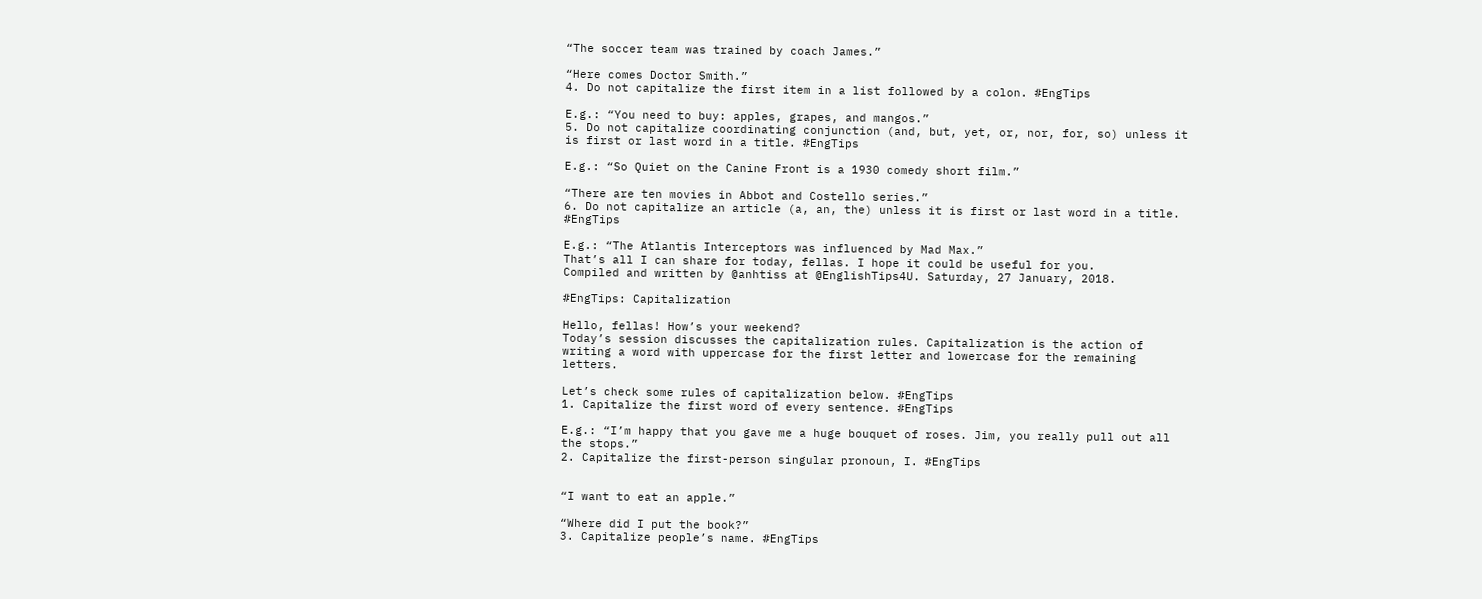“The soccer team was trained by coach James.”

“Here comes Doctor Smith.”
4. Do not capitalize the first item in a list followed by a colon. #EngTips

E.g.: “You need to buy: apples, grapes, and mangos.”
5. Do not capitalize coordinating conjunction (and, but, yet, or, nor, for, so) unless it is first or last word in a title. #EngTips

E.g.: “So Quiet on the Canine Front is a 1930 comedy short film.”

“There are ten movies in Abbot and Costello series.”
6. Do not capitalize an article (a, an, the) unless it is first or last word in a title. #EngTips

E.g.: “The Atlantis Interceptors was influenced by Mad Max.”
That’s all I can share for today, fellas. I hope it could be useful for you.
Compiled and written by @anhtiss at @EnglishTips4U. Saturday, 27 January, 2018.

#EngTips: Capitalization

Hello, fellas! How’s your weekend?
Today’s session discusses the capitalization rules. Capitalization is the action of writing a word with uppercase for the first letter and lowercase for the remaining letters.

Let’s check some rules of capitalization below. #EngTips
1. Capitalize the first word of every sentence. #EngTips

E.g.: “I’m happy that you gave me a huge bouquet of roses. Jim, you really pull out all the stops.”
2. Capitalize the first-person singular pronoun, I. #EngTips


“I want to eat an apple.”

“Where did I put the book?”
3. Capitalize people’s name. #EngTips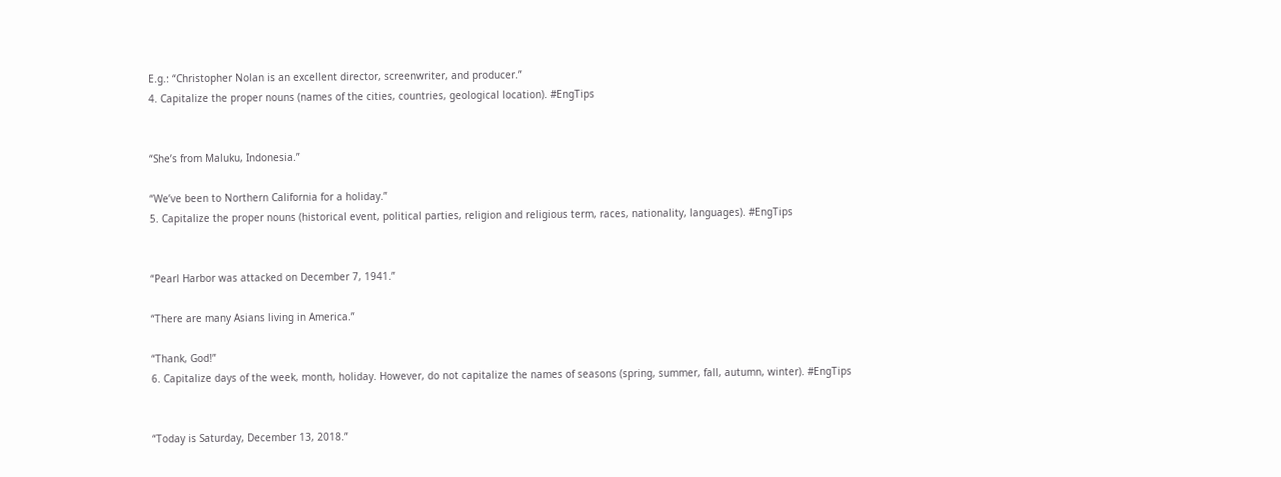E.g.: “Christopher Nolan is an excellent director, screenwriter, and producer.”
4. Capitalize the proper nouns (names of the cities, countries, geological location). #EngTips


“She’s from Maluku, Indonesia.”

“We’ve been to Northern California for a holiday.”
5. Capitalize the proper nouns (historical event, political parties, religion and religious term, races, nationality, languages). #EngTips


“Pearl Harbor was attacked on December 7, 1941.”

“There are many Asians living in America.”

“Thank, God!”
6. Capitalize days of the week, month, holiday. However, do not capitalize the names of seasons (spring, summer, fall, autumn, winter). #EngTips


“Today is Saturday, December 13, 2018.”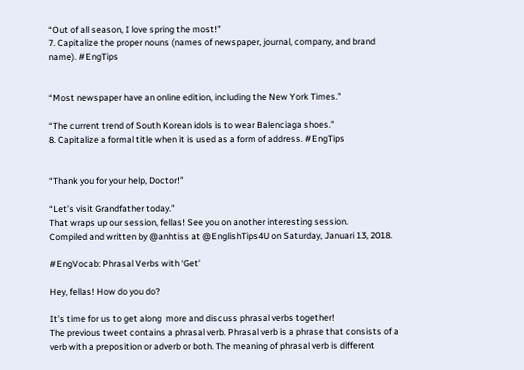“Out of all season, I love spring the most!”
7. Capitalize the proper nouns (names of newspaper, journal, company, and brand name). #EngTips


“Most newspaper have an online edition, including the New York Times.”

“The current trend of South Korean idols is to wear Balenciaga shoes.”
8. Capitalize a formal title when it is used as a form of address. #EngTips


“Thank you for your help, Doctor!”

“Let’s visit Grandfather today.”
That wraps up our session, fellas! See you on another interesting session.
Compiled and written by @anhtiss at @EnglishTips4U on Saturday, Januari 13, 2018.

#EngVocab: Phrasal Verbs with ‘Get’

Hey, fellas! How do you do?

It’s time for us to get along  more and discuss phrasal verbs together!
The previous tweet contains a phrasal verb. Phrasal verb is a phrase that consists of a verb with a preposition or adverb or both. The meaning of phrasal verb is different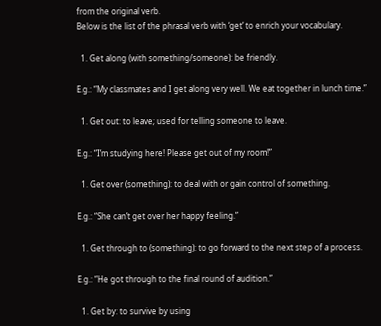from the original verb.
Below is the list of the phrasal verb with ‘get’ to enrich your vocabulary.

  1. Get along (with something/someone): be friendly.

E.g.: “My classmates and I get along very well. We eat together in lunch time.”

  1. Get out: to leave; used for telling someone to leave.

E.g.: “I’m studying here! Please get out of my room!”

  1. Get over (something): to deal with or gain control of something.

E.g.: “She can’t get over her happy feeling.”

  1. Get through to (something): to go forward to the next step of a process.

E.g.: “He got through to the final round of audition.”

  1. Get by: to survive by using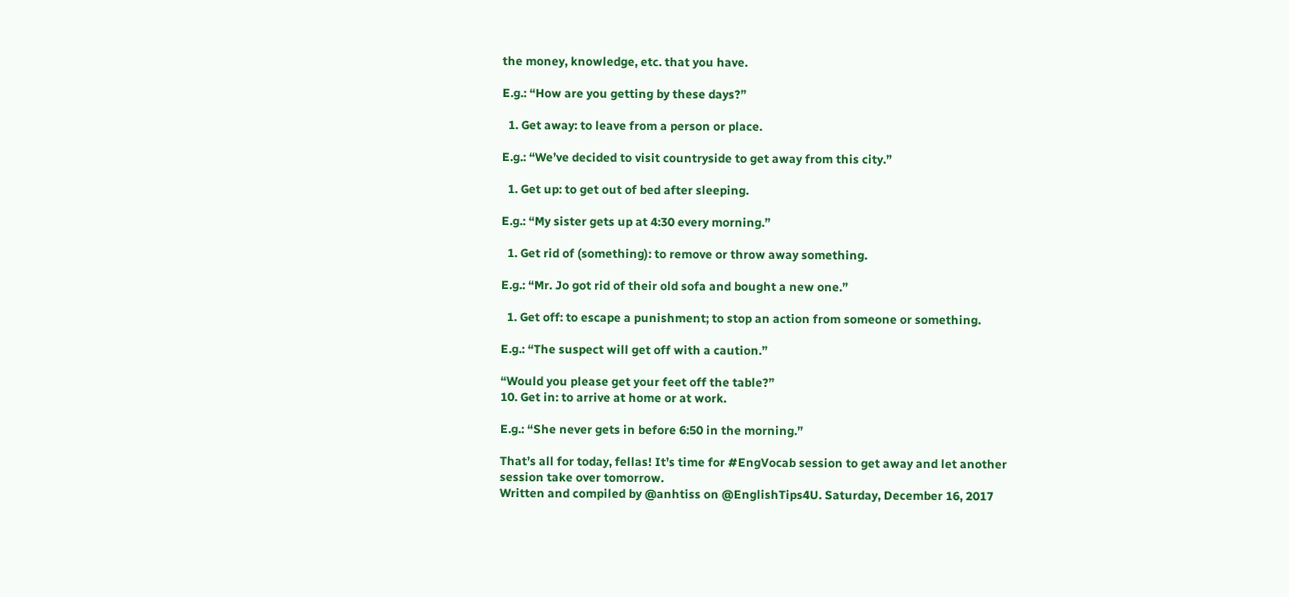the money, knowledge, etc. that you have.

E.g.: “How are you getting by these days?”

  1. Get away: to leave from a person or place.

E.g.: “We’ve decided to visit countryside to get away from this city.”

  1. Get up: to get out of bed after sleeping.

E.g.: “My sister gets up at 4:30 every morning.”

  1. Get rid of (something): to remove or throw away something.

E.g.: “Mr. Jo got rid of their old sofa and bought a new one.”

  1. Get off: to escape a punishment; to stop an action from someone or something.

E.g.: “The suspect will get off with a caution.”

“Would you please get your feet off the table?”
10. Get in: to arrive at home or at work.

E.g.: “She never gets in before 6:50 in the morning.”

That’s all for today, fellas! It’s time for #EngVocab session to get away and let another session take over tomorrow.
Written and compiled by @anhtiss on @EnglishTips4U. Saturday, December 16, 2017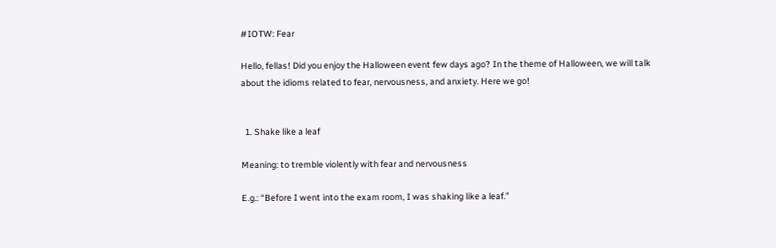#IOTW: Fear

Hello, fellas! Did you enjoy the Halloween event few days ago? In the theme of Halloween, we will talk about the idioms related to fear, nervousness, and anxiety. Here we go!


  1. Shake like a leaf

Meaning: to tremble violently with fear and nervousness

E.g.: “Before I went into the exam room, I was shaking like a leaf.”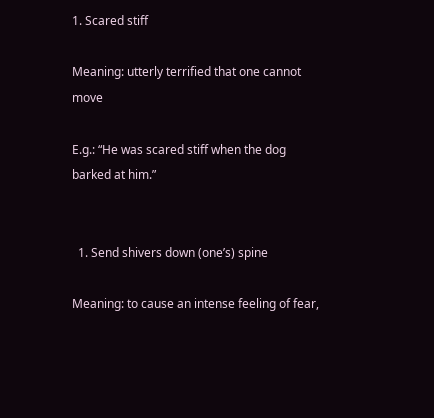1. Scared stiff

Meaning: utterly terrified that one cannot move

E.g.: “He was scared stiff when the dog barked at him.”


  1. Send shivers down (one’s) spine

Meaning: to cause an intense feeling of fear,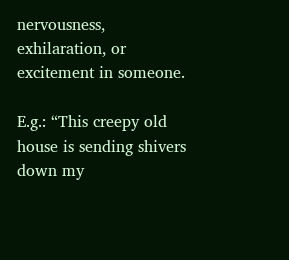nervousness, exhilaration, or excitement in someone.

E.g.: “This creepy old house is sending shivers down my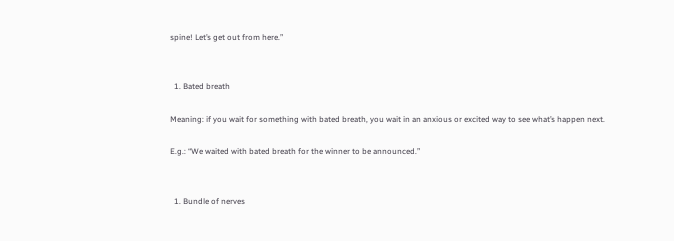spine! Let’s get out from here.”


  1. Bated breath

Meaning: if you wait for something with bated breath, you wait in an anxious or excited way to see what’s happen next.

E.g.: “We waited with bated breath for the winner to be announced.”


  1. Bundle of nerves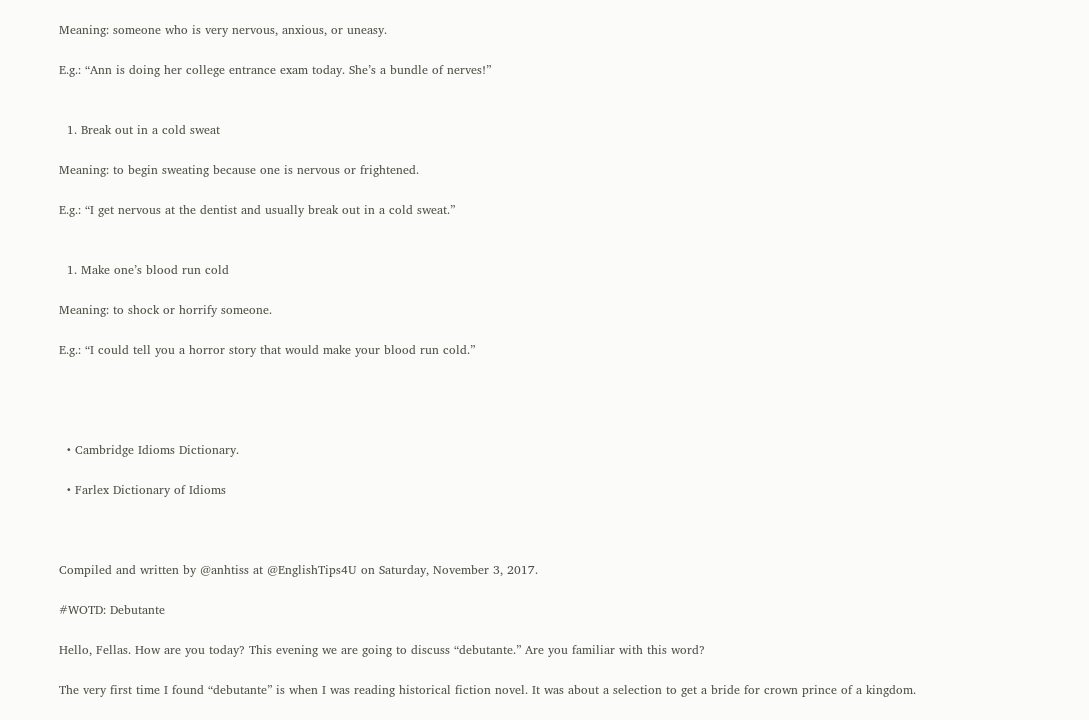Meaning: someone who is very nervous, anxious, or uneasy.

E.g.: “Ann is doing her college entrance exam today. She’s a bundle of nerves!”


  1. Break out in a cold sweat

Meaning: to begin sweating because one is nervous or frightened.

E.g.: “I get nervous at the dentist and usually break out in a cold sweat.”


  1. Make one’s blood run cold

Meaning: to shock or horrify someone.

E.g.: “I could tell you a horror story that would make your blood run cold.”




  • Cambridge Idioms Dictionary.

  • Farlex Dictionary of Idioms



Compiled and written by @anhtiss at @EnglishTips4U on Saturday, November 3, 2017.

#WOTD: Debutante

Hello, Fellas. How are you today? This evening we are going to discuss “debutante.” Are you familiar with this word?

The very first time I found “debutante” is when I was reading historical fiction novel. It was about a selection to get a bride for crown prince of a kingdom.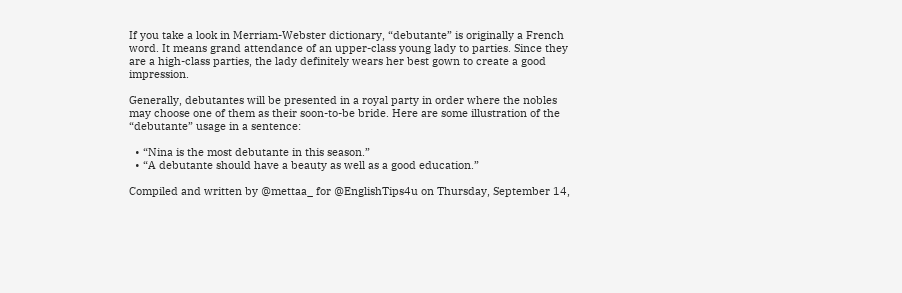If you take a look in Merriam-Webster dictionary, “debutante” is originally a French word. It means grand attendance of an upper-class young lady to parties. Since they are a high-class parties, the lady definitely wears her best gown to create a good impression.

Generally, debutantes will be presented in a royal party in order where the nobles may choose one of them as their soon-to-be bride. Here are some illustration of the “debutante” usage in a sentence:

  • “Nina is the most debutante in this season.”
  • “A debutante should have a beauty as well as a good education.”

Compiled and written by @mettaa_ for @EnglishTips4u on Thursday, September 14,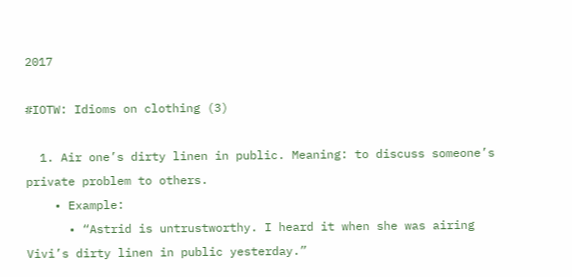2017

#IOTW: Idioms on clothing (3)

  1. Air one’s dirty linen in public. Meaning: to discuss someone’s private problem to others.
    • Example:
      • “Astrid is untrustworthy. I heard it when she was airing Vivi’s dirty linen in public yesterday.”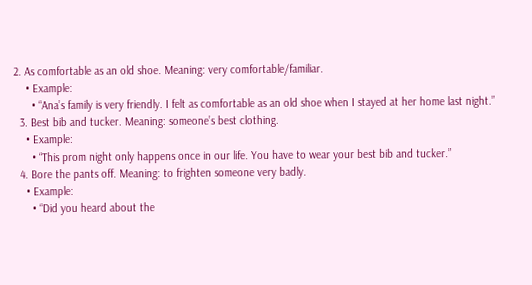2. As comfortable as an old shoe. Meaning: very comfortable/familiar.
    • Example:
      • “Ana’s family is very friendly. I felt as comfortable as an old shoe when I stayed at her home last night.”
  3. Best bib and tucker. Meaning: someone’s best clothing.
    • Example:
      • “This prom night only happens once in our life. You have to wear your best bib and tucker.”
  4. Bore the pants off. Meaning: to frighten someone very badly.
    • Example:
      • “Did you heard about the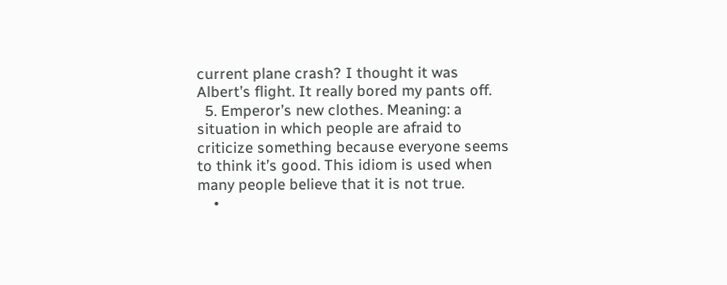current plane crash? I thought it was Albert’s flight. It really bored my pants off.
  5. Emperor’s new clothes. Meaning: a situation in which people are afraid to criticize something because everyone seems to think it’s good. This idiom is used when many people believe that it is not true.
    •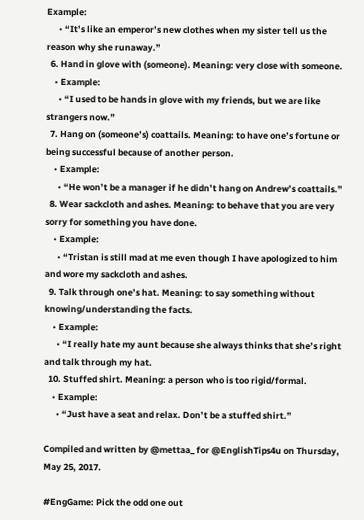Example:
      • “It’s like an emperor’s new clothes when my sister tell us the reason why she runaway.”
  6. Hand in glove with (someone). Meaning: very close with someone.
    • Example:
      • “I used to be hands in glove with my friends, but we are like strangers now.”
  7. Hang on (someone’s) coattails. Meaning: to have one’s fortune or being successful because of another person.
    • Example:
      • “He won’t be a manager if he didn’t hang on Andrew’s coattails.”
  8. Wear sackcloth and ashes. Meaning: to behave that you are very sorry for something you have done.
    • Example:
      • “Tristan is still mad at me even though I have apologized to him and wore my sackcloth and ashes.
  9. Talk through one’s hat. Meaning: to say something without knowing/understanding the facts.
    • Example:
      • “I really hate my aunt because she always thinks that she’s right and talk through my hat.
  10. Stuffed shirt. Meaning: a person who is too rigid/formal.
    • Example:
      • “Just have a seat and relax. Don’t be a stuffed shirt.”

Compiled and written by @mettaa_ for @EnglishTips4u on Thursday, May 25, 2017.

#EngGame: Pick the odd one out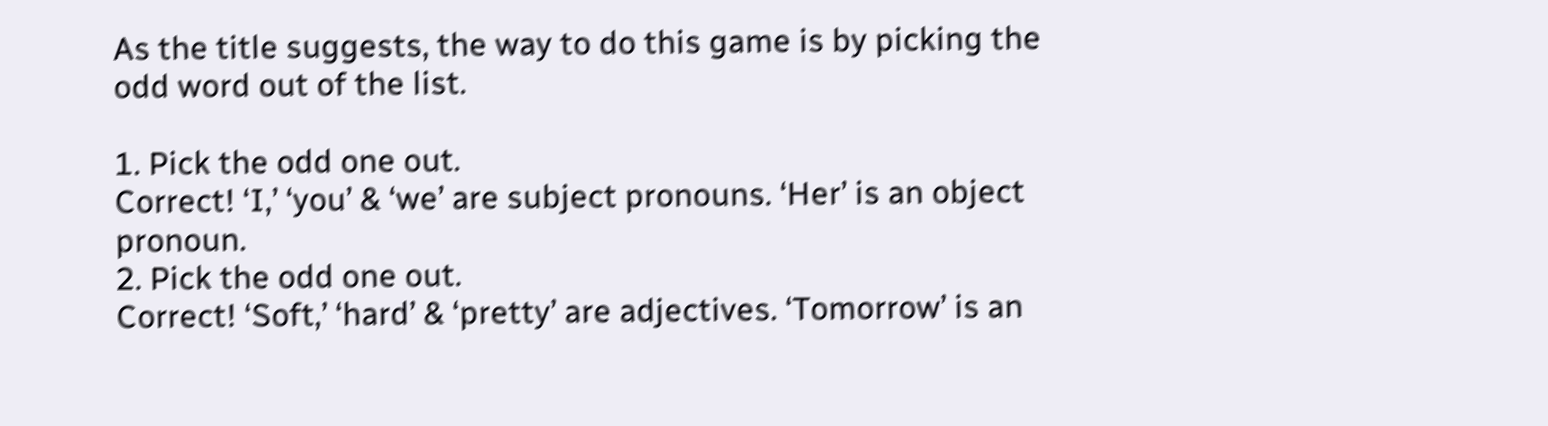As the title suggests, the way to do this game is by picking the odd word out of the list.

1. Pick the odd one out.
Correct! ‘I,’ ‘you’ & ‘we’ are subject pronouns. ‘Her’ is an object pronoun.
2. Pick the odd one out.
Correct! ‘Soft,’ ‘hard’ & ‘pretty’ are adjectives. ‘Tomorrow’ is an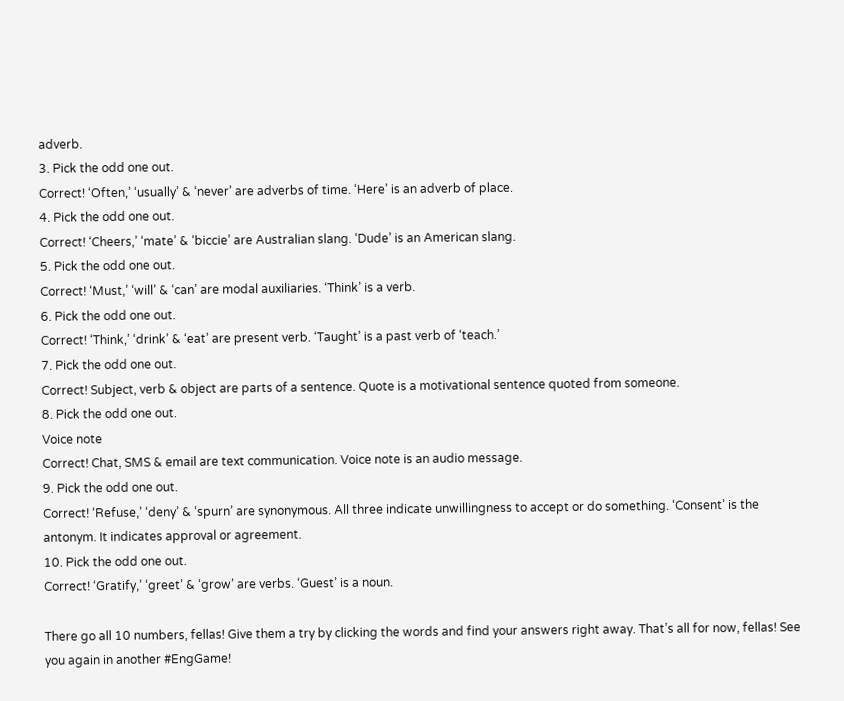adverb.
3. Pick the odd one out.
Correct! ‘Often,’ ‘usually’ & ‘never’ are adverbs of time. ‘Here’ is an adverb of place.
4. Pick the odd one out.
Correct! ‘Cheers,’ ‘mate’ & ‘biccie’ are Australian slang. ‘Dude’ is an American slang.
5. Pick the odd one out.
Correct! ‘Must,’ ‘will’ & ‘can’ are modal auxiliaries. ‘Think’ is a verb.
6. Pick the odd one out.
Correct! ‘Think,’ ‘drink’ & ‘eat’ are present verb. ‘Taught’ is a past verb of ‘teach.’
7. Pick the odd one out.
Correct! Subject, verb & object are parts of a sentence. Quote is a motivational sentence quoted from someone.
8. Pick the odd one out.
Voice note
Correct! Chat, SMS & email are text communication. Voice note is an audio message.
9. Pick the odd one out.
Correct! ‘Refuse,’ ‘deny’ & ‘spurn’ are synonymous. All three indicate unwillingness to accept or do something. ‘Consent’ is the antonym. It indicates approval or agreement.
10. Pick the odd one out.
Correct! ‘Gratify,’ ‘greet’ & ‘grow’ are verbs. ‘Guest’ is a noun.

There go all 10 numbers, fellas! Give them a try by clicking the words and find your answers right away. That’s all for now, fellas! See you again in another #EngGame!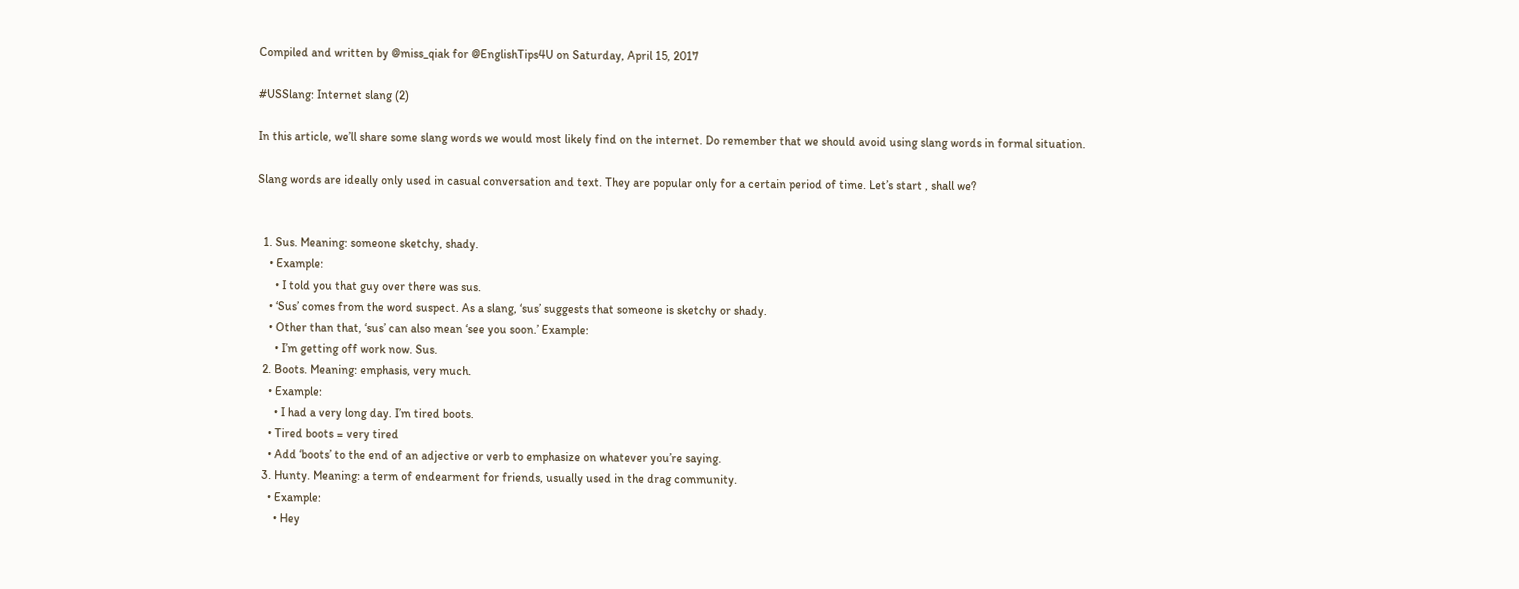Compiled and written by @miss_qiak for @EnglishTips4U on Saturday, April 15, 2017

#USSlang: Internet slang (2)

In this article, we’ll share some slang words we would most likely find on the internet. Do remember that we should avoid using slang words in formal situation.

Slang words are ideally only used in casual conversation and text. They are popular only for a certain period of time. Let’s start , shall we?


  1. Sus. Meaning: someone sketchy, shady.
    • Example:
      • I told you that guy over there was sus.
    • ‘Sus’ comes from the word suspect. As a slang, ‘sus’ suggests that someone is sketchy or shady.
    • Other than that, ‘sus’ can also mean ‘see you soon.’ Example:
      • I’m getting off work now. Sus.
  2. Boots. Meaning: emphasis, very much.
    • Example:
      • I had a very long day. I’m tired boots.
    • Tired boots = very tired
    • Add ‘boots’ to the end of an adjective or verb to emphasize on whatever you’re saying.
  3. Hunty. Meaning: a term of endearment for friends, usually used in the drag community.
    • Example:
      • Hey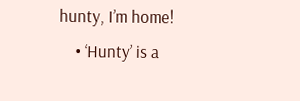hunty, I’m home!
    • ‘Hunty’ is a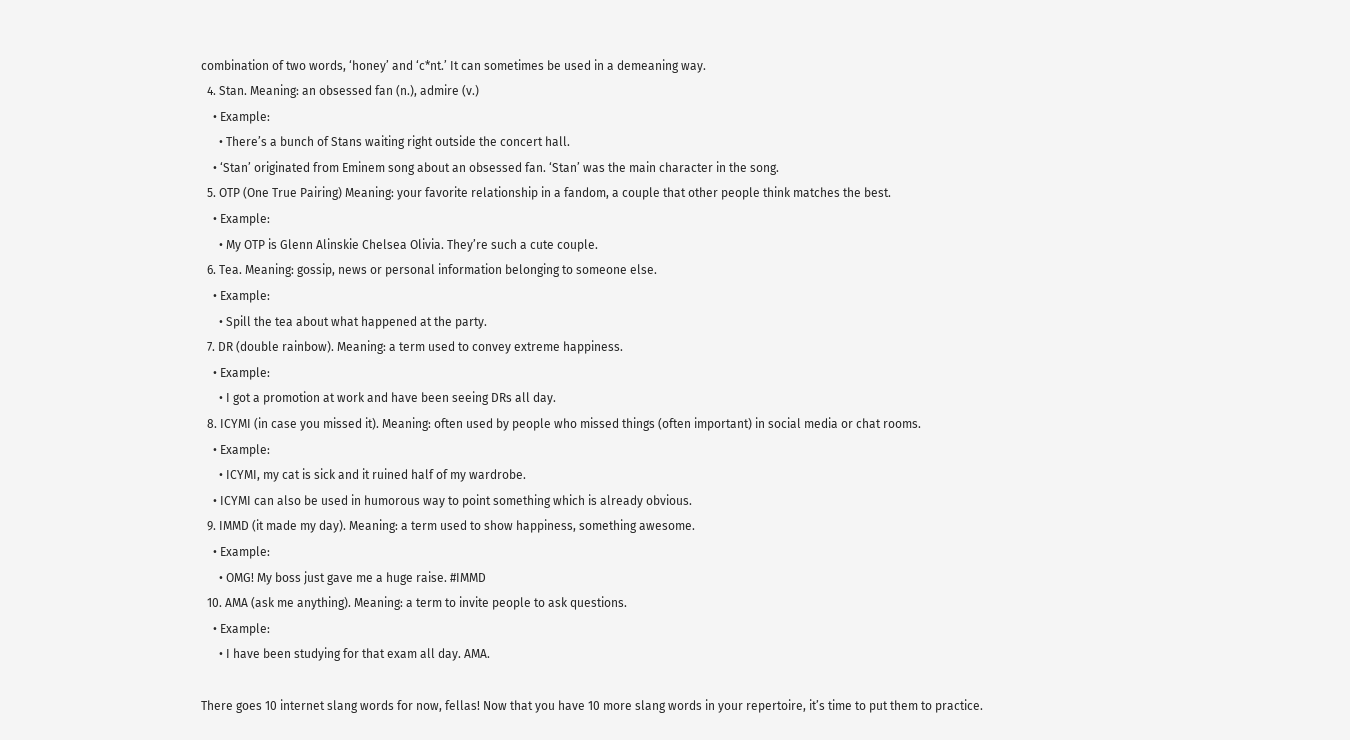combination of two words, ‘honey’ and ‘c*nt.’ It can sometimes be used in a demeaning way.
  4. Stan. Meaning: an obsessed fan (n.), admire (v.)
    • Example:
      • There’s a bunch of Stans waiting right outside the concert hall.
    • ‘Stan’ originated from Eminem song about an obsessed fan. ‘Stan’ was the main character in the song.
  5. OTP (One True Pairing) Meaning: your favorite relationship in a fandom, a couple that other people think matches the best.
    • Example:
      • My OTP is Glenn Alinskie Chelsea Olivia. They’re such a cute couple.
  6. Tea. Meaning: gossip, news or personal information belonging to someone else.
    • Example:
      • Spill the tea about what happened at the party.
  7. DR (double rainbow). Meaning: a term used to convey extreme happiness.
    • Example:
      • I got a promotion at work and have been seeing DRs all day.
  8. ICYMI (in case you missed it). Meaning: often used by people who missed things (often important) in social media or chat rooms.
    • Example:
      • ICYMI, my cat is sick and it ruined half of my wardrobe.
    • ICYMI can also be used in humorous way to point something which is already obvious.
  9. IMMD (it made my day). Meaning: a term used to show happiness, something awesome.
    • Example:
      • OMG! My boss just gave me a huge raise. #IMMD
  10. AMA (ask me anything). Meaning: a term to invite people to ask questions.
    • Example:
      • I have been studying for that exam all day. AMA.

There goes 10 internet slang words for now, fellas! Now that you have 10 more slang words in your repertoire, it’s time to put them to practice.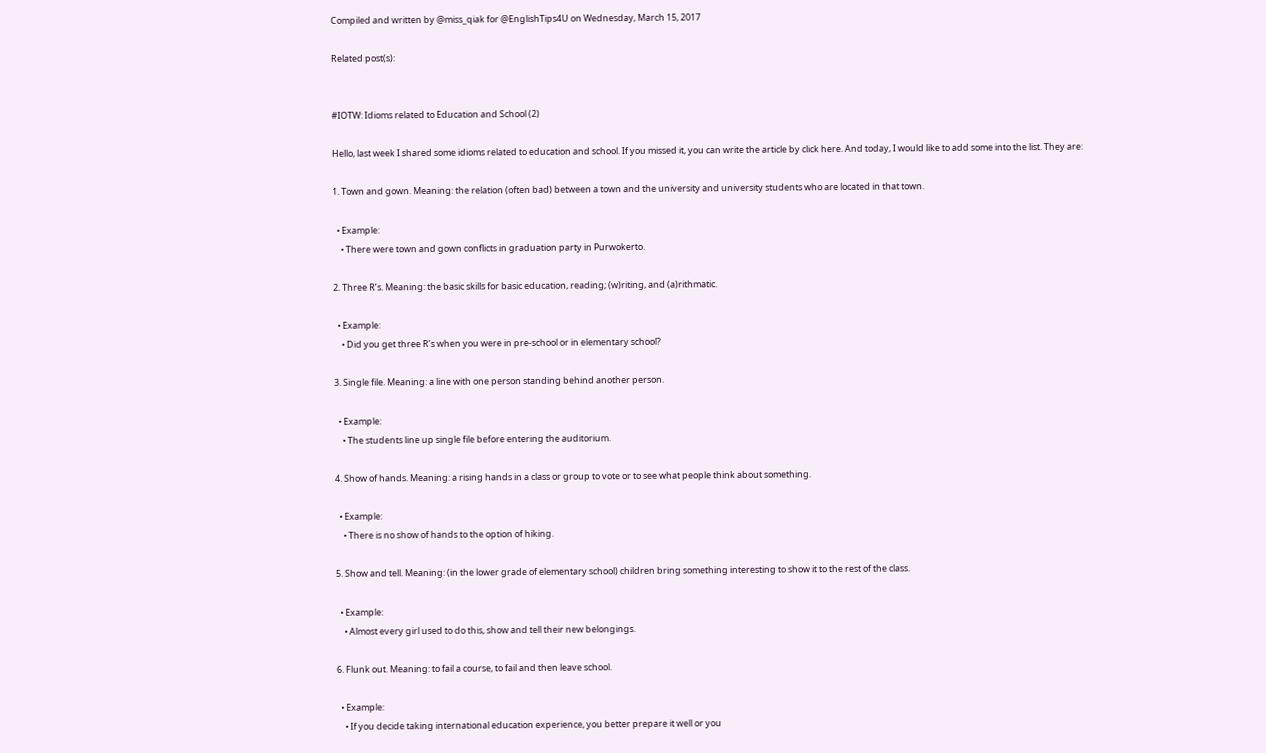Compiled and written by @miss_qiak for @EnglishTips4U on Wednesday, March 15, 2017

Related post(s):


#IOTW: Idioms related to Education and School (2)

Hello, last week I shared some idioms related to education and school. If you missed it, you can write the article by click here. And today, I would like to add some into the list. They are:

1. Town and gown. Meaning: the relation (often bad) between a town and the university and university students who are located in that town.

  • Example:
    • There were town and gown conflicts in graduation party in Purwokerto.

2. Three R’s. Meaning: the basic skills for basic education, reading; (w)riting, and (a)rithmatic.

  • Example:
    • Did you get three R’s when you were in pre-school or in elementary school?

3. Single file. Meaning: a line with one person standing behind another person.

  • Example:
    • The students line up single file before entering the auditorium.

4. Show of hands. Meaning: a rising hands in a class or group to vote or to see what people think about something.

  • Example:
    • There is no show of hands to the option of hiking.

5. Show and tell. Meaning: (in the lower grade of elementary school) children bring something interesting to show it to the rest of the class.

  • Example:
    • Almost every girl used to do this, show and tell their new belongings.

6. Flunk out. Meaning: to fail a course, to fail and then leave school.

  • Example:
    • If you decide taking international education experience, you better prepare it well or you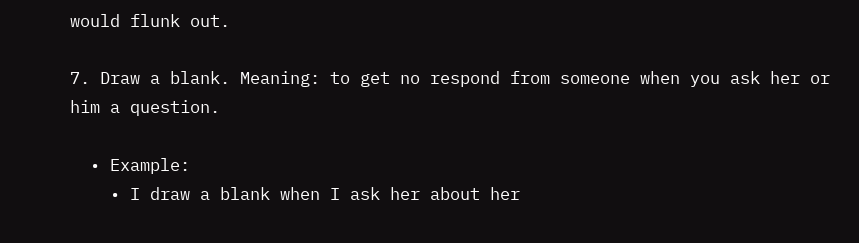would flunk out.

7. Draw a blank. Meaning: to get no respond from someone when you ask her or him a question.

  • Example:
    • I draw a blank when I ask her about her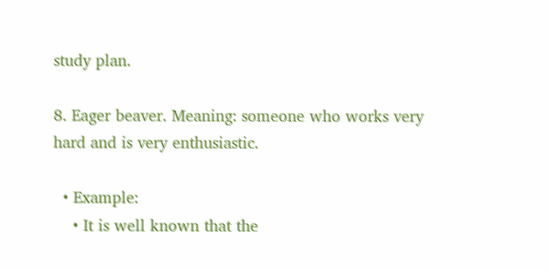study plan.

8. Eager beaver. Meaning: someone who works very hard and is very enthusiastic.

  • Example:
    • It is well known that the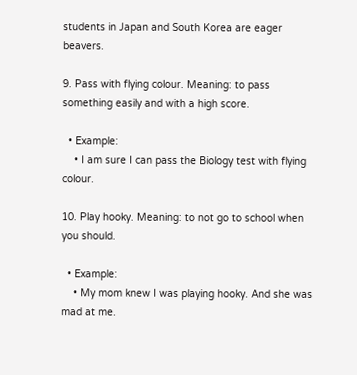students in Japan and South Korea are eager beavers.

9. Pass with flying colour. Meaning: to pass something easily and with a high score.

  • Example:
    • I am sure I can pass the Biology test with flying colour.

10. Play hooky. Meaning: to not go to school when you should.

  • Example:
    • My mom knew I was playing hooky. And she was mad at me.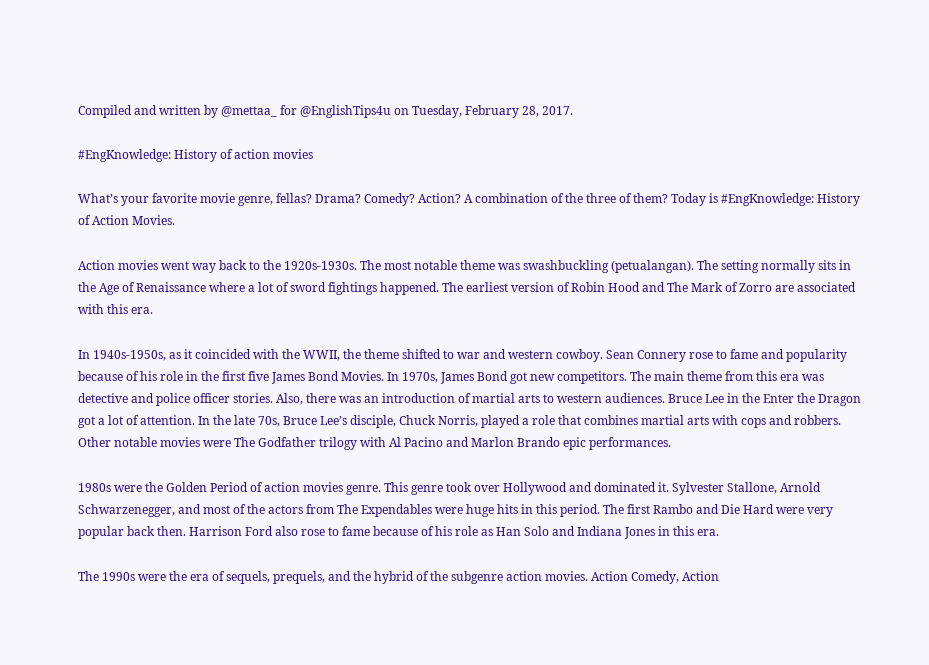Compiled and written by @mettaa_ for @EnglishTips4u on Tuesday, February 28, 2017.

#EngKnowledge: History of action movies

What’s your favorite movie genre, fellas? Drama? Comedy? Action? A combination of the three of them? Today is #EngKnowledge: History of Action Movies.

Action movies went way back to the 1920s-1930s. The most notable theme was swashbuckling (petualangan). The setting normally sits in the Age of Renaissance where a lot of sword fightings happened. The earliest version of Robin Hood and The Mark of Zorro are associated with this era.

In 1940s-1950s, as it coincided with the WWII, the theme shifted to war and western cowboy. Sean Connery rose to fame and popularity because of his role in the first five James Bond Movies. In 1970s, James Bond got new competitors. The main theme from this era was detective and police officer stories. Also, there was an introduction of martial arts to western audiences. Bruce Lee in the Enter the Dragon got a lot of attention. In the late 70s, Bruce Lee’s disciple, Chuck Norris, played a role that combines martial arts with cops and robbers. Other notable movies were The Godfather trilogy with Al Pacino and Marlon Brando epic performances.

1980s were the Golden Period of action movies genre. This genre took over Hollywood and dominated it. Sylvester Stallone, Arnold Schwarzenegger, and most of the actors from The Expendables were huge hits in this period. The first Rambo and Die Hard were very popular back then. Harrison Ford also rose to fame because of his role as Han Solo and Indiana Jones in this era.

The 1990s were the era of sequels, prequels, and the hybrid of the subgenre action movies. Action Comedy, Action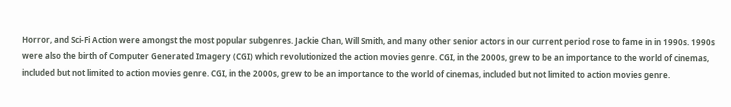Horror, and Sci-Fi Action were amongst the most popular subgenres. Jackie Chan, Will Smith, and many other senior actors in our current period rose to fame in in 1990s. 1990s were also the birth of Computer Generated Imagery (CGI) which revolutionized the action movies genre. CGI, in the 2000s, grew to be an importance to the world of cinemas, included but not limited to action movies genre. CGI, in the 2000s, grew to be an importance to the world of cinemas, included but not limited to action movies genre.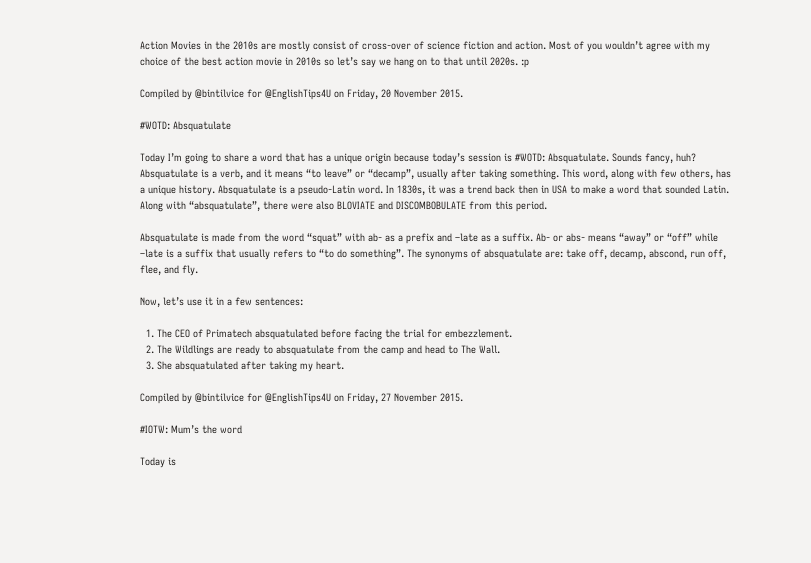Action Movies in the 2010s are mostly consist of cross-over of science fiction and action. Most of you wouldn’t agree with my choice of the best action movie in 2010s so let’s say we hang on to that until 2020s. :p

Compiled by @bintilvice for @EnglishTips4U on Friday, 20 November 2015.

#WOTD: Absquatulate

Today I’m going to share a word that has a unique origin because today’s session is #WOTD: Absquatulate. Sounds fancy, huh? Absquatulate is a verb, and it means “to leave” or “decamp”, usually after taking something. This word, along with few others, has a unique history. Absquatulate is a pseudo-Latin word. In 1830s, it was a trend back then in USA to make a word that sounded Latin. Along with “absquatulate”, there were also BLOVIATE and DISCOMBOBULATE from this period.

Absquatulate is made from the word “squat” with ab- as a prefix and –late as a suffix. Ab- or abs- means “away” or “off” while –late is a suffix that usually refers to “to do something”. The synonyms of absquatulate are: take off, decamp, abscond, run off, flee, and fly.

Now, let’s use it in a few sentences:

  1. The CEO of Primatech absquatulated before facing the trial for embezzlement.
  2. The Wildlings are ready to absquatulate from the camp and head to The Wall.
  3. She absquatulated after taking my heart.

Compiled by @bintilvice for @EnglishTips4U on Friday, 27 November 2015.

#IOTW: Mum’s the word

Today is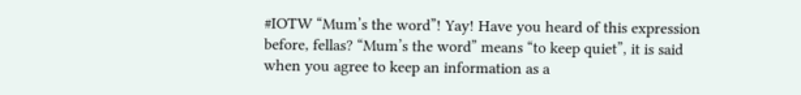#IOTW “Mum’s the word”! Yay! Have you heard of this expression before, fellas? “Mum’s the word” means “to keep quiet”, it is said when you agree to keep an information as a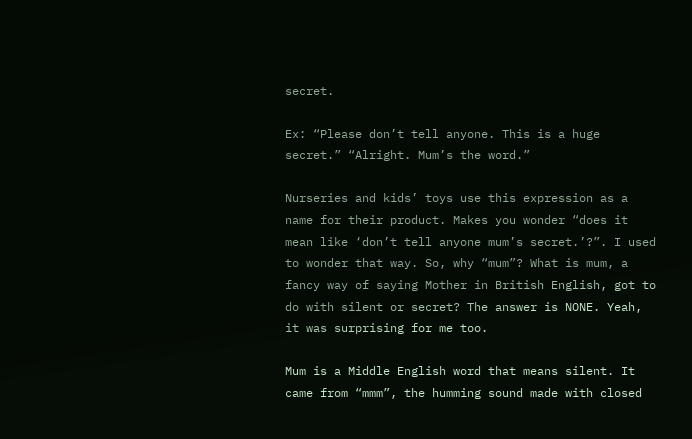secret.

Ex: “Please don’t tell anyone. This is a huge secret.” “Alright. Mum’s the word.”

Nurseries and kids’ toys use this expression as a name for their product. Makes you wonder “does it mean like ‘don’t tell anyone mum’s secret.’?”. I used to wonder that way. So, why “mum”? What is mum, a fancy way of saying Mother in British English, got to do with silent or secret? The answer is NONE. Yeah, it was surprising for me too.

Mum is a Middle English word that means silent. It came from “mmm”, the humming sound made with closed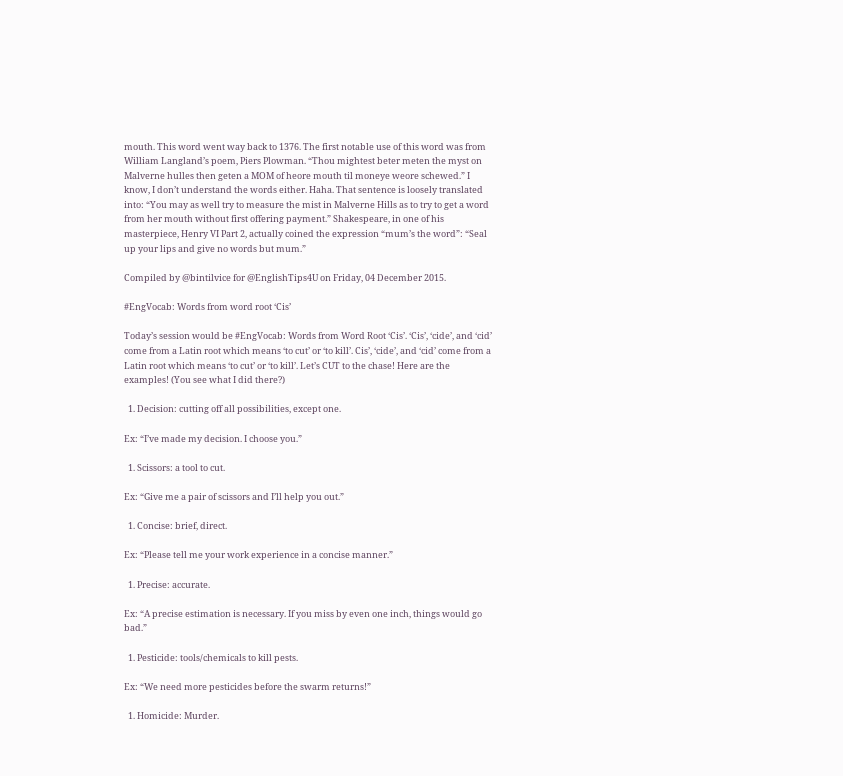mouth. This word went way back to 1376. The first notable use of this word was from William Langland’s poem, Piers Plowman. “Thou mightest beter meten the myst on Malverne hulles then geten a MOM of heore mouth til moneye weore schewed.” I know, I don’t understand the words either. Haha. That sentence is loosely translated into: “You may as well try to measure the mist in Malverne Hills as to try to get a word from her mouth without first offering payment.” Shakespeare, in one of his masterpiece, Henry VI Part 2, actually coined the expression “mum’s the word”: “Seal up your lips and give no words but mum.”

Compiled by @bintilvice for @EnglishTips4U on Friday, 04 December 2015.

#EngVocab: Words from word root ‘Cis’

Today’s session would be #EngVocab: Words from Word Root ‘Cis’. ‘Cis’, ‘cide’, and ‘cid’ come from a Latin root which means ‘to cut’ or ‘to kill’. Cis’, ‘cide’, and ‘cid’ come from a Latin root which means ‘to cut’ or ‘to kill’. Let’s CUT to the chase! Here are the examples! (You see what I did there?)

  1. Decision: cutting off all possibilities, except one.

Ex: “I’ve made my decision. I choose you.”

  1. Scissors: a tool to cut.

Ex: “Give me a pair of scissors and I’ll help you out.”

  1. Concise: brief, direct.

Ex: “Please tell me your work experience in a concise manner.”

  1. Precise: accurate.

Ex: “A precise estimation is necessary. If you miss by even one inch, things would go bad.”

  1. Pesticide: tools/chemicals to kill pests.

Ex: “We need more pesticides before the swarm returns!”

  1. Homicide: Murder.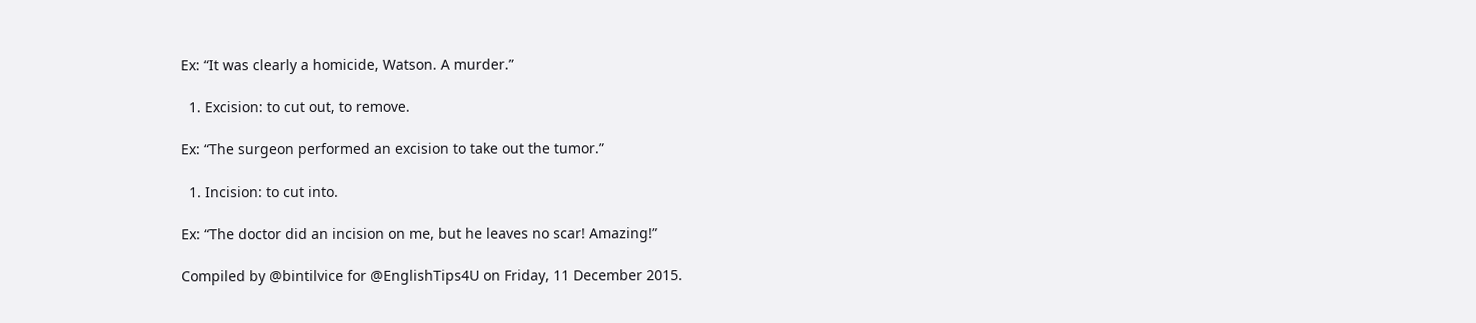Ex: “It was clearly a homicide, Watson. A murder.”

  1. Excision: to cut out, to remove.

Ex: “The surgeon performed an excision to take out the tumor.”

  1. Incision: to cut into.

Ex: “The doctor did an incision on me, but he leaves no scar! Amazing!”

Compiled by @bintilvice for @EnglishTips4U on Friday, 11 December 2015.